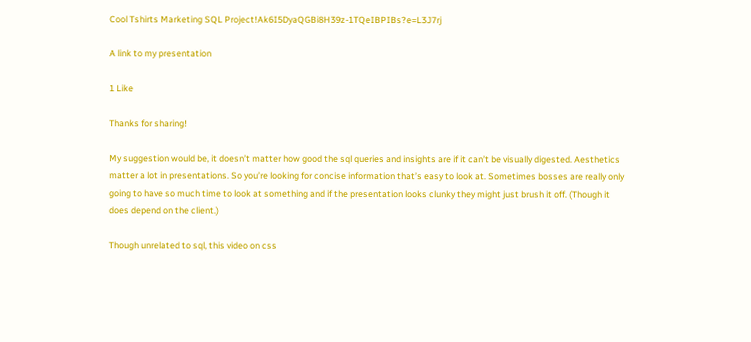Cool Tshirts Marketing SQL Project!Ak6I5DyaQGBi8H39z-1TQeIBPIBs?e=L3J7rj

A link to my presentation

1 Like

Thanks for sharing!

My suggestion would be, it doesn’t matter how good the sql queries and insights are if it can’t be visually digested. Aesthetics matter a lot in presentations. So you’re looking for concise information that’s easy to look at. Sometimes bosses are really only going to have so much time to look at something and if the presentation looks clunky they might just brush it off. (Though it does depend on the client.)

Though unrelated to sql, this video on css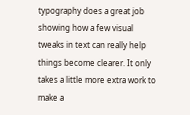typography does a great job showing how a few visual tweaks in text can really help things become clearer. It only takes a little more extra work to make a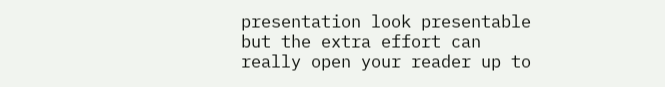presentation look presentable but the extra effort can really open your reader up to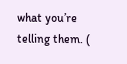what you’re telling them. (